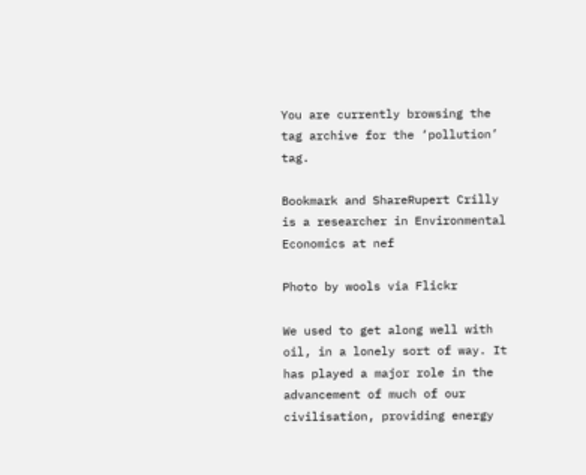You are currently browsing the tag archive for the ‘pollution’ tag.

Bookmark and ShareRupert Crilly is a researcher in Environmental Economics at nef

Photo by wools via Flickr

We used to get along well with oil, in a lonely sort of way. It has played a major role in the advancement of much of our civilisation, providing energy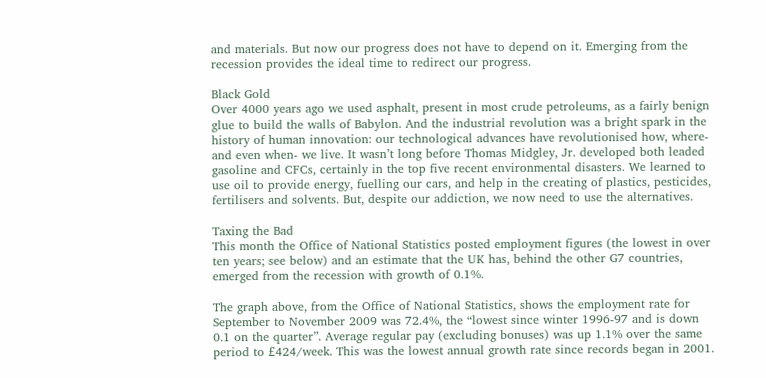and materials. But now our progress does not have to depend on it. Emerging from the recession provides the ideal time to redirect our progress.

Black Gold
Over 4000 years ago we used asphalt, present in most crude petroleums, as a fairly benign glue to build the walls of Babylon. And the industrial revolution was a bright spark in the history of human innovation: our technological advances have revolutionised how, where- and even when- we live. It wasn’t long before Thomas Midgley, Jr. developed both leaded gasoline and CFCs, certainly in the top five recent environmental disasters. We learned to use oil to provide energy, fuelling our cars, and help in the creating of plastics, pesticides, fertilisers and solvents. But, despite our addiction, we now need to use the alternatives.

Taxing the Bad
This month the Office of National Statistics posted employment figures (the lowest in over ten years; see below) and an estimate that the UK has, behind the other G7 countries, emerged from the recession with growth of 0.1%.

The graph above, from the Office of National Statistics, shows the employment rate for September to November 2009 was 72.4%, the “lowest since winter 1996-97 and is down 0.1 on the quarter”. Average regular pay (excluding bonuses) was up 1.1% over the same period to £424/week. This was the lowest annual growth rate since records began in 2001.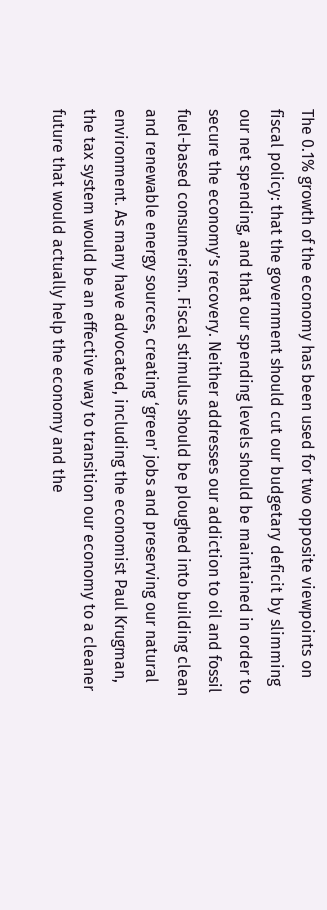The 0.1% growth of the economy has been used for two opposite viewpoints on fiscal policy: that the government should cut our budgetary deficit by slimming our net spending, and that our spending levels should be maintained in order to secure the economy’s recovery. Neither addresses our addiction to oil and fossil fuel-based consumerism. Fiscal stimulus should be ploughed into building clean and renewable energy sources, creating ‘green’ jobs and preserving our natural environment. As many have advocated, including the economist Paul Krugman, the tax system would be an effective way to transition our economy to a cleaner future that would actually help the economy and the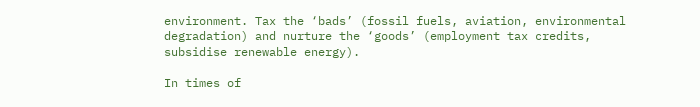environment. Tax the ‘bads’ (fossil fuels, aviation, environmental degradation) and nurture the ‘goods’ (employment tax credits, subsidise renewable energy).

In times of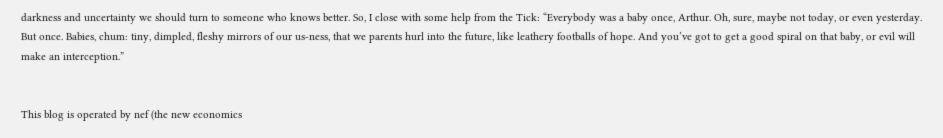darkness and uncertainty we should turn to someone who knows better. So, I close with some help from the Tick: “Everybody was a baby once, Arthur. Oh, sure, maybe not today, or even yesterday. But once. Babies, chum: tiny, dimpled, fleshy mirrors of our us-ness, that we parents hurl into the future, like leathery footballs of hope. And you’ve got to get a good spiral on that baby, or evil will make an interception.”


This blog is operated by nef (the new economics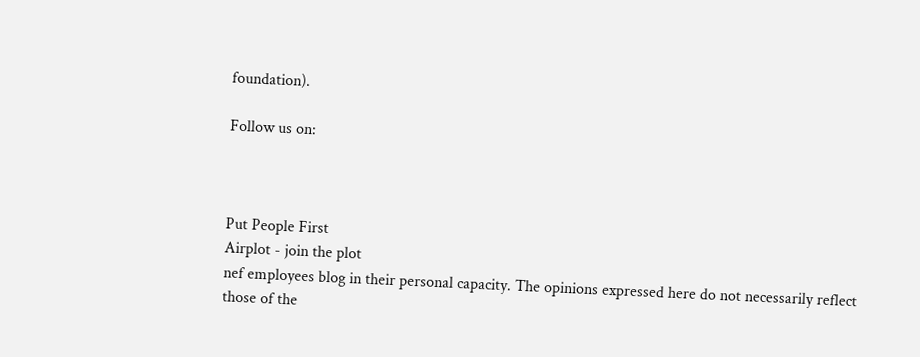foundation).

Follow us on:



Put People First
Airplot - join the plot
nef employees blog in their personal capacity. The opinions expressed here do not necessarily reflect those of the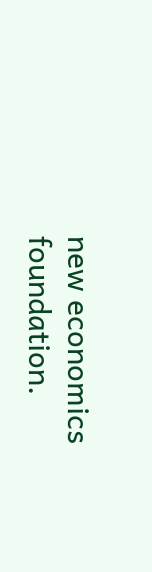new economics foundation.